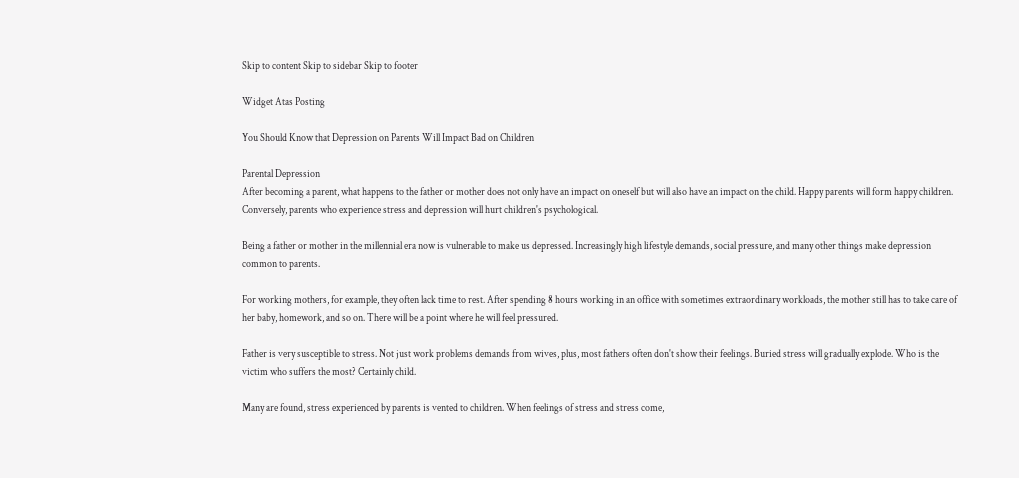Skip to content Skip to sidebar Skip to footer

Widget Atas Posting

You Should Know that Depression on Parents Will Impact Bad on Children

Parental Depression
After becoming a parent, what happens to the father or mother does not only have an impact on oneself but will also have an impact on the child. Happy parents will form happy children. Conversely, parents who experience stress and depression will hurt children's psychological.

Being a father or mother in the millennial era now is vulnerable to make us depressed. Increasingly high lifestyle demands, social pressure, and many other things make depression common to parents.

For working mothers, for example, they often lack time to rest. After spending 8 hours working in an office with sometimes extraordinary workloads, the mother still has to take care of her baby, homework, and so on. There will be a point where he will feel pressured.

Father is very susceptible to stress. Not just work problems demands from wives, plus, most fathers often don't show their feelings. Buried stress will gradually explode. Who is the victim who suffers the most? Certainly child.

Many are found, stress experienced by parents is vented to children. When feelings of stress and stress come,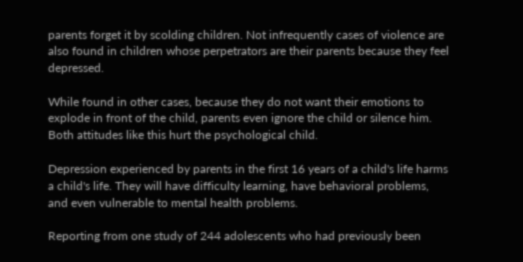parents forget it by scolding children. Not infrequently cases of violence are also found in children whose perpetrators are their parents because they feel depressed.

While found in other cases, because they do not want their emotions to explode in front of the child, parents even ignore the child or silence him. Both attitudes like this hurt the psychological child.

Depression experienced by parents in the first 16 years of a child's life harms a child's life. They will have difficulty learning, have behavioral problems, and even vulnerable to mental health problems.

Reporting from one study of 244 adolescents who had previously been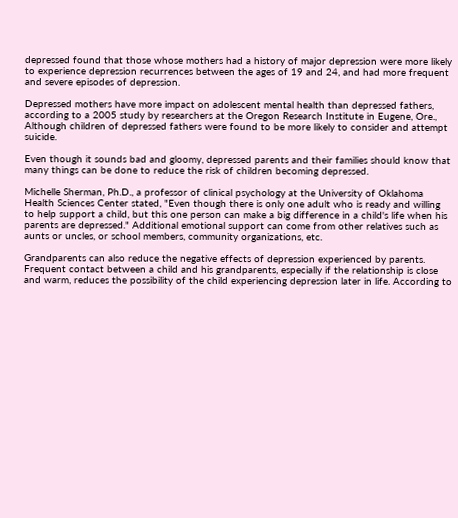depressed found that those whose mothers had a history of major depression were more likely to experience depression recurrences between the ages of 19 and 24, and had more frequent and severe episodes of depression.

Depressed mothers have more impact on adolescent mental health than depressed fathers, according to a 2005 study by researchers at the Oregon Research Institute in Eugene, Ore., Although children of depressed fathers were found to be more likely to consider and attempt suicide.

Even though it sounds bad and gloomy, depressed parents and their families should know that many things can be done to reduce the risk of children becoming depressed.

Michelle Sherman, Ph.D., a professor of clinical psychology at the University of Oklahoma Health Sciences Center stated, "Even though there is only one adult who is ready and willing to help support a child, but this one person can make a big difference in a child's life when his parents are depressed." Additional emotional support can come from other relatives such as aunts or uncles, or school members, community organizations, etc.

Grandparents can also reduce the negative effects of depression experienced by parents. Frequent contact between a child and his grandparents, especially if the relationship is close and warm, reduces the possibility of the child experiencing depression later in life. According to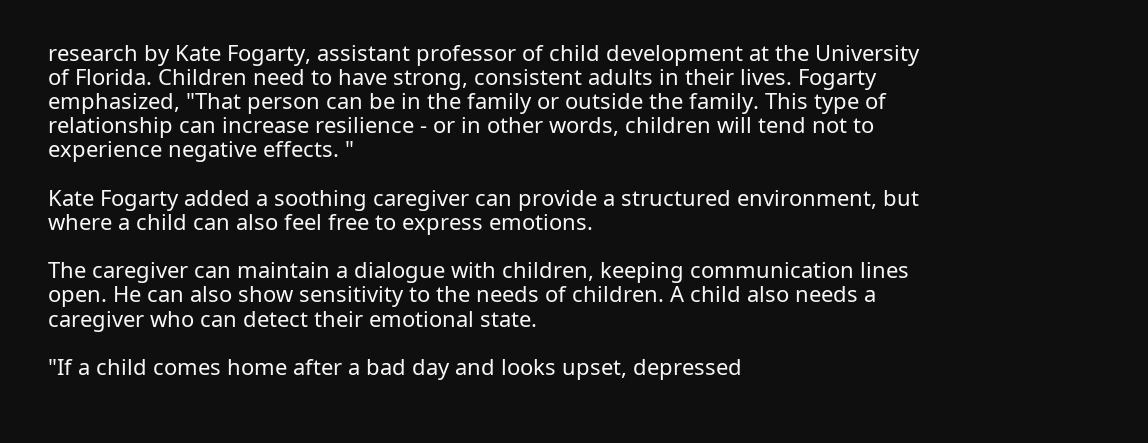research by Kate Fogarty, assistant professor of child development at the University of Florida. Children need to have strong, consistent adults in their lives. Fogarty emphasized, "That person can be in the family or outside the family. This type of relationship can increase resilience - or in other words, children will tend not to experience negative effects. "

Kate Fogarty added a soothing caregiver can provide a structured environment, but where a child can also feel free to express emotions.

The caregiver can maintain a dialogue with children, keeping communication lines open. He can also show sensitivity to the needs of children. A child also needs a caregiver who can detect their emotional state.

"If a child comes home after a bad day and looks upset, depressed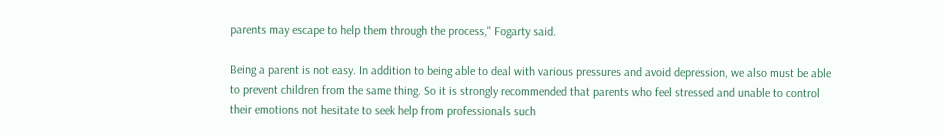parents may escape to help them through the process," Fogarty said.

Being a parent is not easy. In addition to being able to deal with various pressures and avoid depression, we also must be able to prevent children from the same thing. So it is strongly recommended that parents who feel stressed and unable to control their emotions not hesitate to seek help from professionals such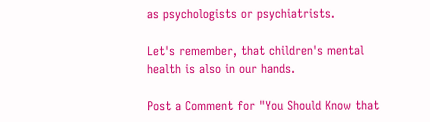as psychologists or psychiatrists.

Let's remember, that children's mental health is also in our hands.

Post a Comment for "You Should Know that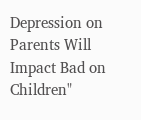Depression on Parents Will Impact Bad on Children"